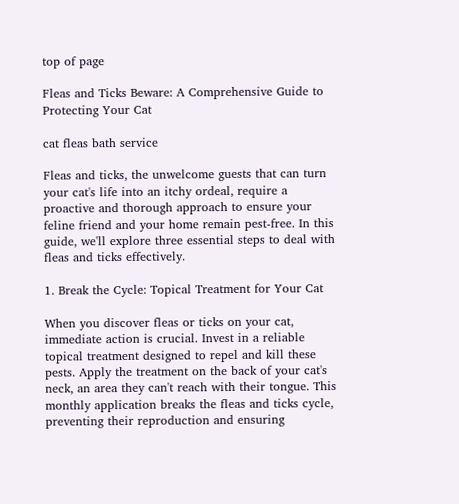top of page

Fleas and Ticks Beware: A Comprehensive Guide to Protecting Your Cat

cat fleas bath service

Fleas and ticks, the unwelcome guests that can turn your cat's life into an itchy ordeal, require a proactive and thorough approach to ensure your feline friend and your home remain pest-free. In this guide, we'll explore three essential steps to deal with fleas and ticks effectively.

1. Break the Cycle: Topical Treatment for Your Cat

When you discover fleas or ticks on your cat, immediate action is crucial. Invest in a reliable topical treatment designed to repel and kill these pests. Apply the treatment on the back of your cat's neck, an area they can't reach with their tongue. This monthly application breaks the fleas and ticks cycle, preventing their reproduction and ensuring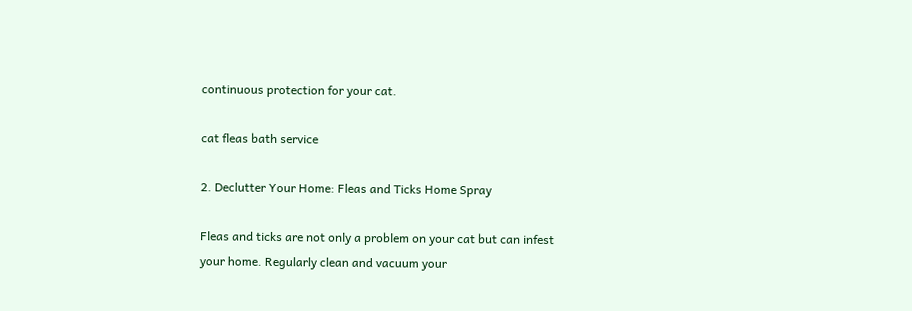continuous protection for your cat.

cat fleas bath service

2. Declutter Your Home: Fleas and Ticks Home Spray

Fleas and ticks are not only a problem on your cat but can infest your home. Regularly clean and vacuum your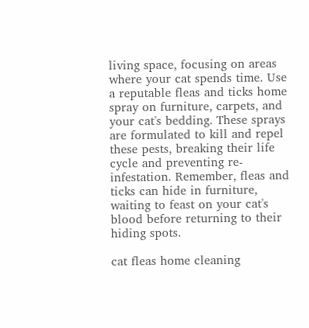living space, focusing on areas where your cat spends time. Use a reputable fleas and ticks home spray on furniture, carpets, and your cat's bedding. These sprays are formulated to kill and repel these pests, breaking their life cycle and preventing re-infestation. Remember, fleas and ticks can hide in furniture, waiting to feast on your cat's blood before returning to their hiding spots.

cat fleas home cleaning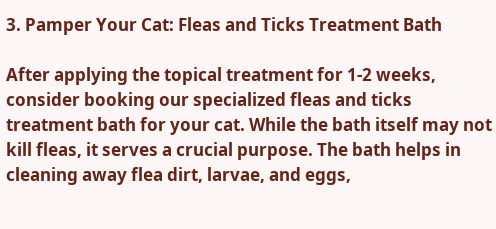3. Pamper Your Cat: Fleas and Ticks Treatment Bath

After applying the topical treatment for 1-2 weeks, consider booking our specialized fleas and ticks treatment bath for your cat. While the bath itself may not kill fleas, it serves a crucial purpose. The bath helps in cleaning away flea dirt, larvae, and eggs,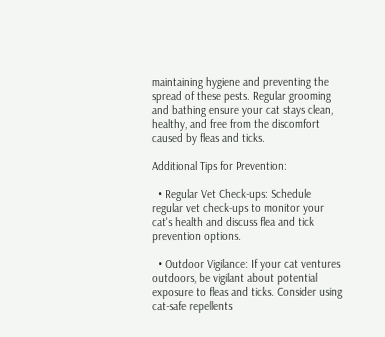maintaining hygiene and preventing the spread of these pests. Regular grooming and bathing ensure your cat stays clean, healthy, and free from the discomfort caused by fleas and ticks.

Additional Tips for Prevention:

  • Regular Vet Check-ups: Schedule regular vet check-ups to monitor your cat's health and discuss flea and tick prevention options.

  • Outdoor Vigilance: If your cat ventures outdoors, be vigilant about potential exposure to fleas and ticks. Consider using cat-safe repellents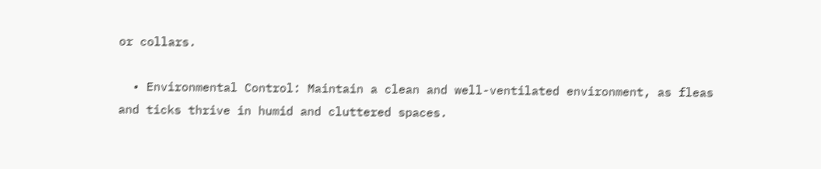or collars.

  • Environmental Control: Maintain a clean and well-ventilated environment, as fleas and ticks thrive in humid and cluttered spaces.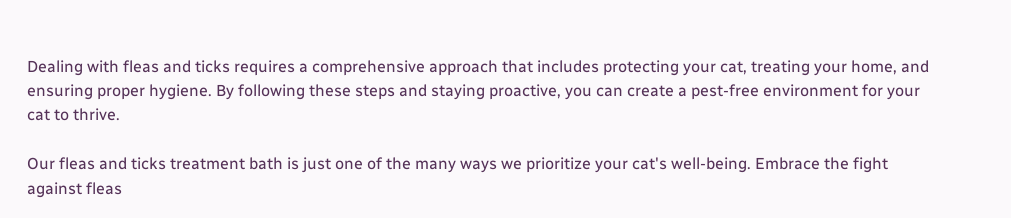Dealing with fleas and ticks requires a comprehensive approach that includes protecting your cat, treating your home, and ensuring proper hygiene. By following these steps and staying proactive, you can create a pest-free environment for your cat to thrive.

Our fleas and ticks treatment bath is just one of the many ways we prioritize your cat's well-being. Embrace the fight against fleas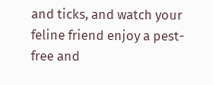and ticks, and watch your feline friend enjoy a pest-free and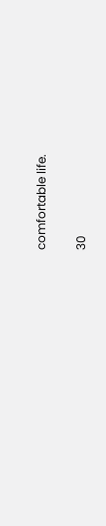comfortable life.

30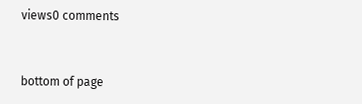views0 comments


bottom of page